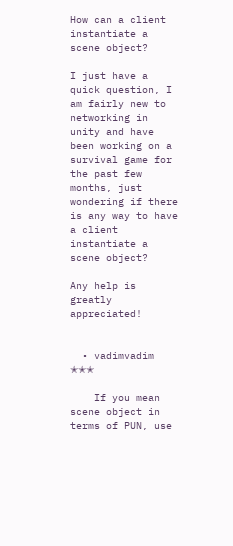How can a client instantiate a scene object?

I just have a quick question, I am fairly new to networking in unity and have been working on a survival game for the past few months, just wondering if there is any way to have a client instantiate a scene object?

Any help is greatly appreciated!


  • vadimvadim ✭✭✭

    If you mean scene object in terms of PUN, use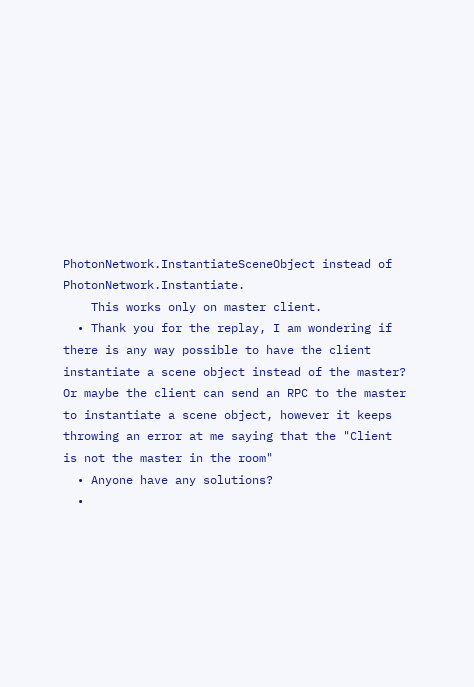PhotonNetwork.InstantiateSceneObject instead of PhotonNetwork.Instantiate.
    This works only on master client.
  • Thank you for the replay, I am wondering if there is any way possible to have the client instantiate a scene object instead of the master? Or maybe the client can send an RPC to the master to instantiate a scene object, however it keeps throwing an error at me saying that the "Client is not the master in the room"
  • Anyone have any solutions?
  •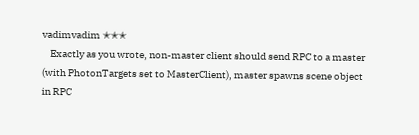vadimvadim ✭✭✭
    Exactly as you wrote, non-master client should send RPC to a master (with PhotonTargets set to MasterClient), master spawns scene object in RPC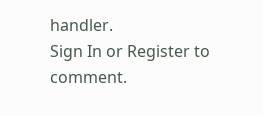handler.
Sign In or Register to comment.